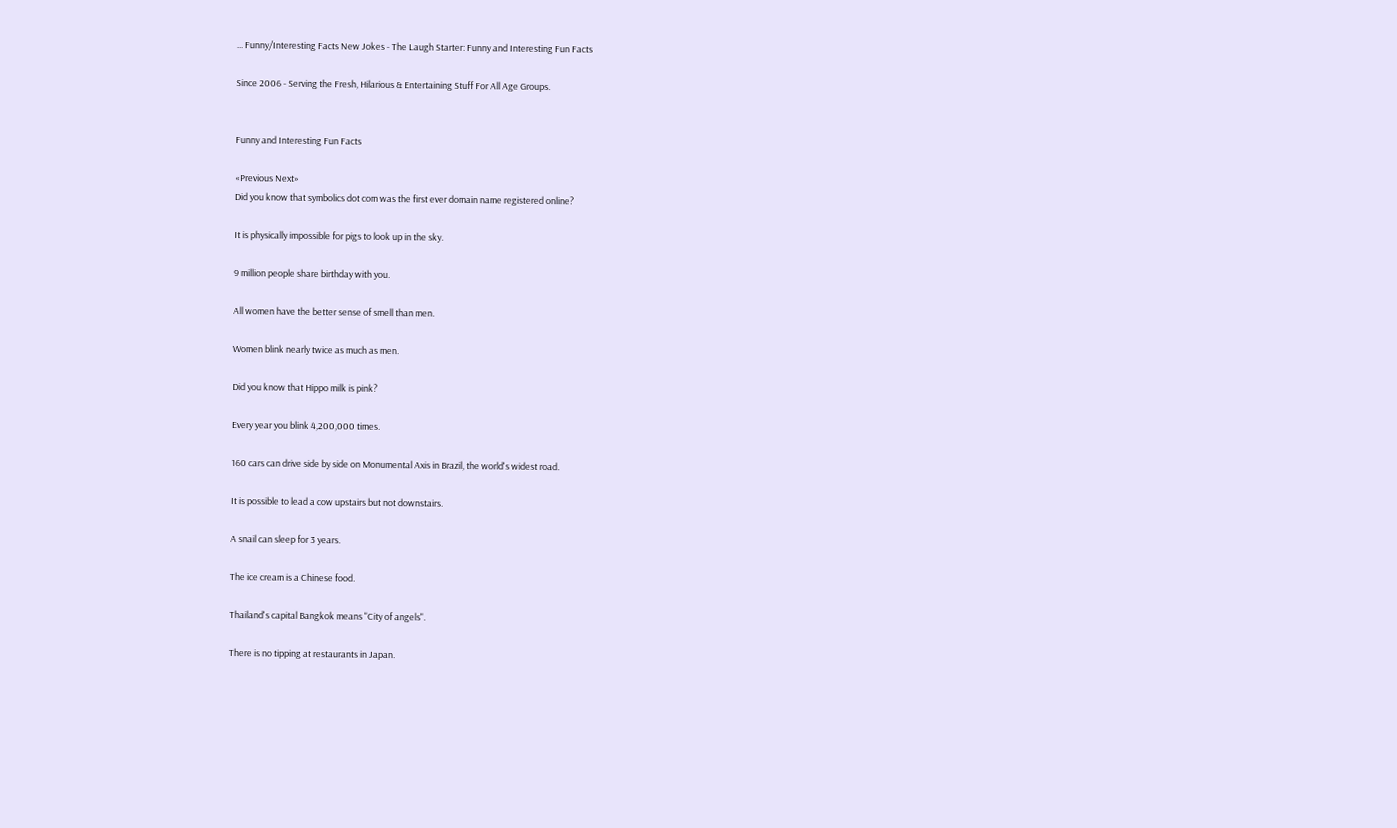... Funny/Interesting Facts New Jokes - The Laugh Starter: Funny and Interesting Fun Facts

Since 2006 - Serving the Fresh, Hilarious & Entertaining Stuff For All Age Groups.


Funny and Interesting Fun Facts

«Previous Next»
Did you know that symbolics dot com was the first ever domain name registered online?

It is physically impossible for pigs to look up in the sky.

9 million people share birthday with you.

All women have the better sense of smell than men.

Women blink nearly twice as much as men.

Did you know that Hippo milk is pink?

Every year you blink 4,200,000 times.

160 cars can drive side by side on Monumental Axis in Brazil, the world's widest road.

It is possible to lead a cow upstairs but not downstairs.

A snail can sleep for 3 years.

The ice cream is a Chinese food.

Thailand's capital Bangkok means "City of angels".

There is no tipping at restaurants in Japan.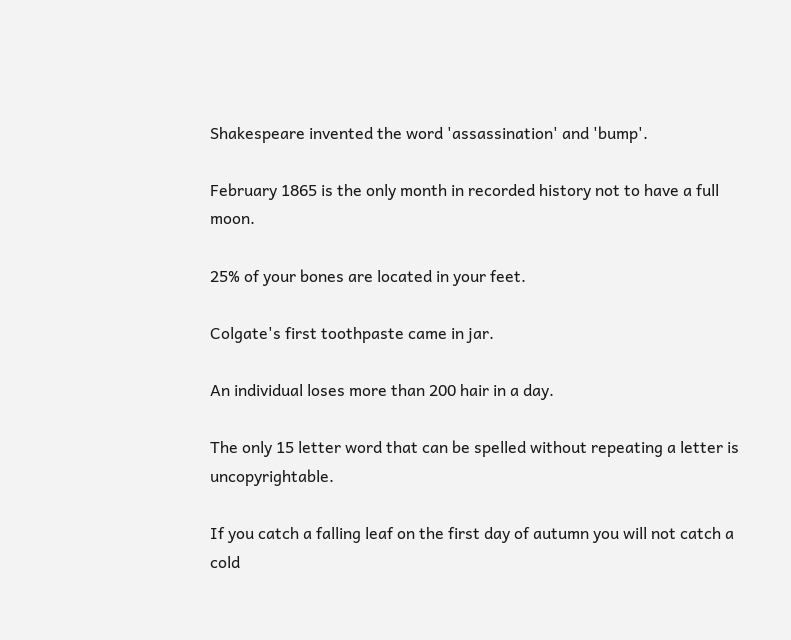Shakespeare invented the word 'assassination' and 'bump'.

February 1865 is the only month in recorded history not to have a full moon.

25% of your bones are located in your feet.

Colgate's first toothpaste came in jar.

An individual loses more than 200 hair in a day.

The only 15 letter word that can be spelled without repeating a letter is uncopyrightable.

If you catch a falling leaf on the first day of autumn you will not catch a cold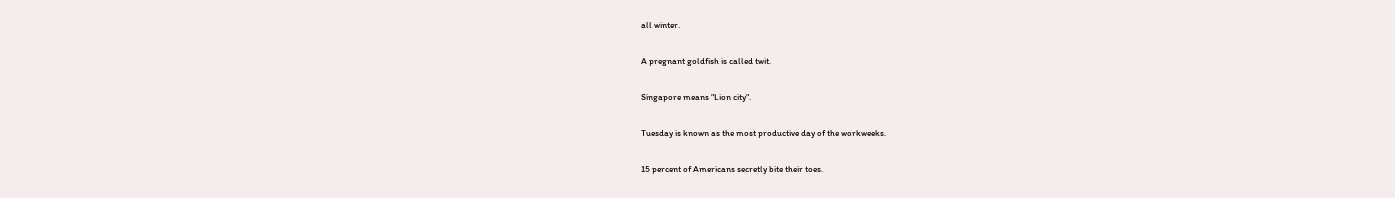all winter.

A pregnant goldfish is called twit.

Singapore means "Lion city".

Tuesday is known as the most productive day of the workweeks.

15 percent of Americans secretly bite their toes.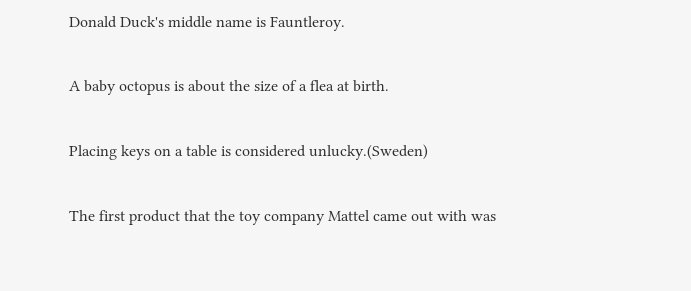Donald Duck's middle name is Fauntleroy.

A baby octopus is about the size of a flea at birth.

Placing keys on a table is considered unlucky.(Sweden)

The first product that the toy company Mattel came out with was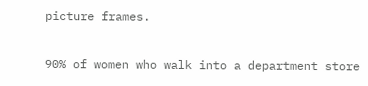picture frames.

90% of women who walk into a department store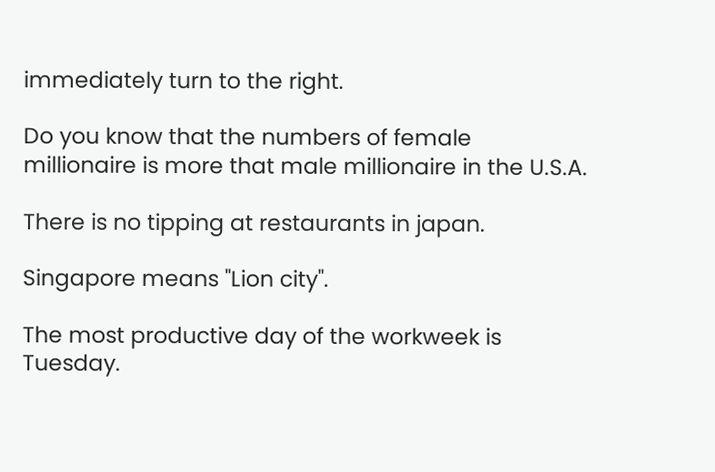immediately turn to the right.

Do you know that the numbers of female millionaire is more that male millionaire in the U.S.A.

There is no tipping at restaurants in japan.

Singapore means "Lion city".

The most productive day of the workweek is Tuesday.